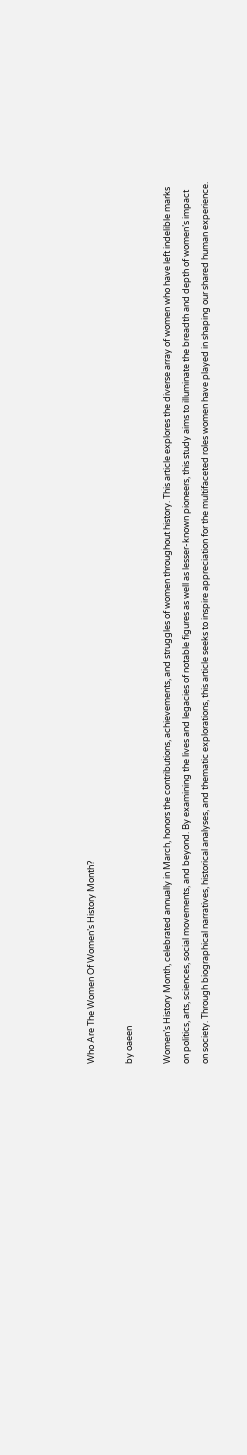Who Are The Women Of Women’s History Month?

by oaeen

Women’s History Month, celebrated annually in March, honors the contributions, achievements, and struggles of women throughout history. This article explores the diverse array of women who have left indelible marks on politics, arts, sciences, social movements, and beyond. By examining the lives and legacies of notable figures as well as lesser-known pioneers, this study aims to illuminate the breadth and depth of women’s impact on society. Through biographical narratives, historical analyses, and thematic explorations, this article seeks to inspire appreciation for the multifaceted roles women have played in shaping our shared human experience.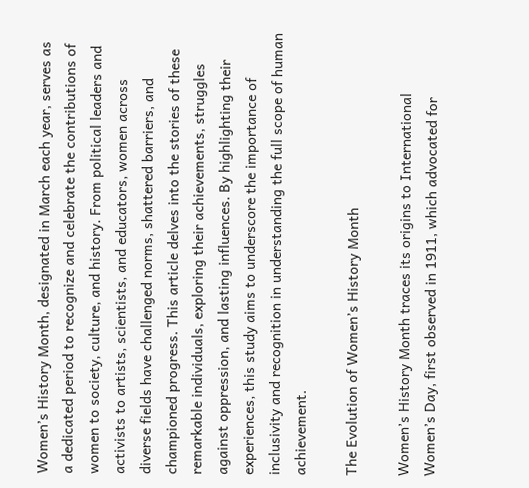Women’s History Month, designated in March each year, serves as a dedicated period to recognize and celebrate the contributions of women to society, culture, and history. From political leaders and activists to artists, scientists, and educators, women across diverse fields have challenged norms, shattered barriers, and championed progress. This article delves into the stories of these remarkable individuals, exploring their achievements, struggles against oppression, and lasting influences. By highlighting their experiences, this study aims to underscore the importance of inclusivity and recognition in understanding the full scope of human achievement.

The Evolution of Women’s History Month

Women’s History Month traces its origins to International Women’s Day, first observed in 1911, which advocated for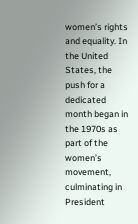women’s rights and equality. In the United States, the push for a dedicated month began in the 1970s as part of the women’s movement, culminating in President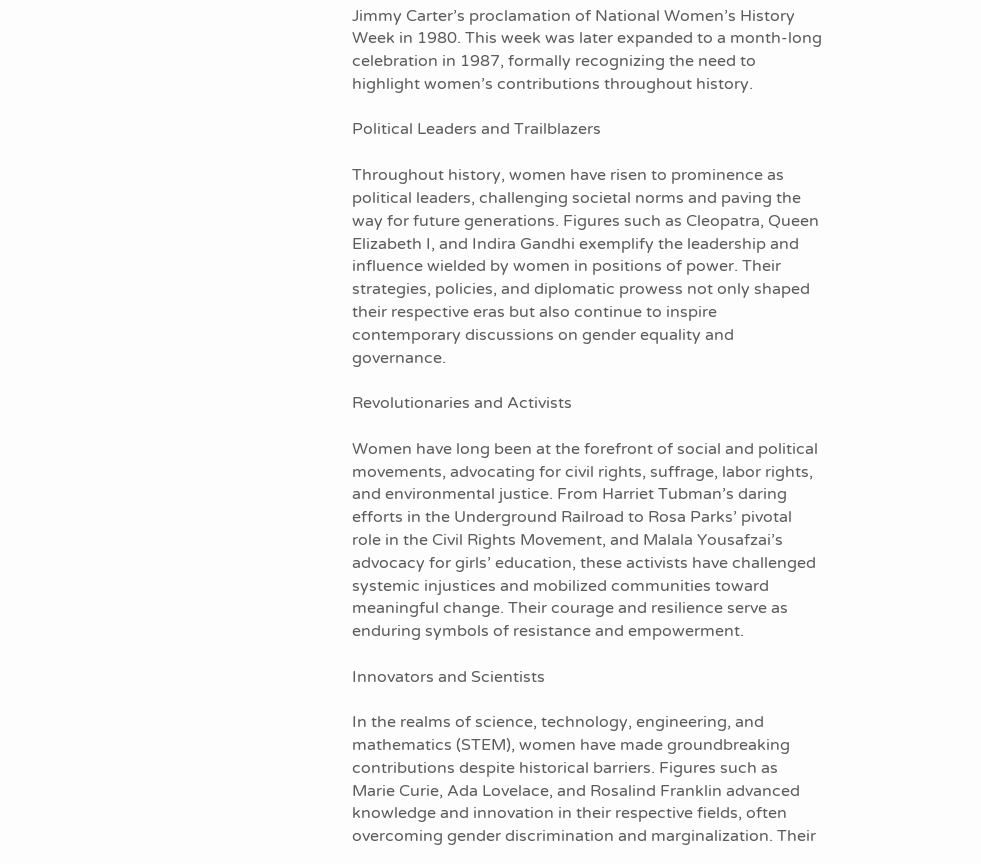Jimmy Carter’s proclamation of National Women’s History Week in 1980. This week was later expanded to a month-long celebration in 1987, formally recognizing the need to highlight women’s contributions throughout history.

Political Leaders and Trailblazers

Throughout history, women have risen to prominence as political leaders, challenging societal norms and paving the way for future generations. Figures such as Cleopatra, Queen Elizabeth I, and Indira Gandhi exemplify the leadership and influence wielded by women in positions of power. Their strategies, policies, and diplomatic prowess not only shaped their respective eras but also continue to inspire contemporary discussions on gender equality and governance.

Revolutionaries and Activists

Women have long been at the forefront of social and political movements, advocating for civil rights, suffrage, labor rights, and environmental justice. From Harriet Tubman’s daring efforts in the Underground Railroad to Rosa Parks’ pivotal role in the Civil Rights Movement, and Malala Yousafzai’s advocacy for girls’ education, these activists have challenged systemic injustices and mobilized communities toward meaningful change. Their courage and resilience serve as enduring symbols of resistance and empowerment.

Innovators and Scientists

In the realms of science, technology, engineering, and mathematics (STEM), women have made groundbreaking contributions despite historical barriers. Figures such as Marie Curie, Ada Lovelace, and Rosalind Franklin advanced knowledge and innovation in their respective fields, often overcoming gender discrimination and marginalization. Their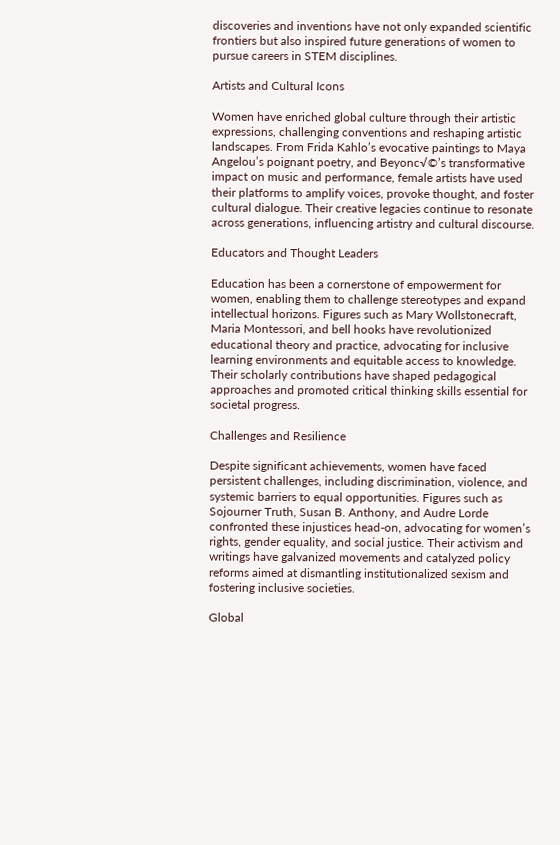discoveries and inventions have not only expanded scientific frontiers but also inspired future generations of women to pursue careers in STEM disciplines.

Artists and Cultural Icons

Women have enriched global culture through their artistic expressions, challenging conventions and reshaping artistic landscapes. From Frida Kahlo’s evocative paintings to Maya Angelou’s poignant poetry, and Beyonc√©’s transformative impact on music and performance, female artists have used their platforms to amplify voices, provoke thought, and foster cultural dialogue. Their creative legacies continue to resonate across generations, influencing artistry and cultural discourse.

Educators and Thought Leaders

Education has been a cornerstone of empowerment for women, enabling them to challenge stereotypes and expand intellectual horizons. Figures such as Mary Wollstonecraft, Maria Montessori, and bell hooks have revolutionized educational theory and practice, advocating for inclusive learning environments and equitable access to knowledge. Their scholarly contributions have shaped pedagogical approaches and promoted critical thinking skills essential for societal progress.

Challenges and Resilience

Despite significant achievements, women have faced persistent challenges, including discrimination, violence, and systemic barriers to equal opportunities. Figures such as Sojourner Truth, Susan B. Anthony, and Audre Lorde confronted these injustices head-on, advocating for women’s rights, gender equality, and social justice. Their activism and writings have galvanized movements and catalyzed policy reforms aimed at dismantling institutionalized sexism and fostering inclusive societies.

Global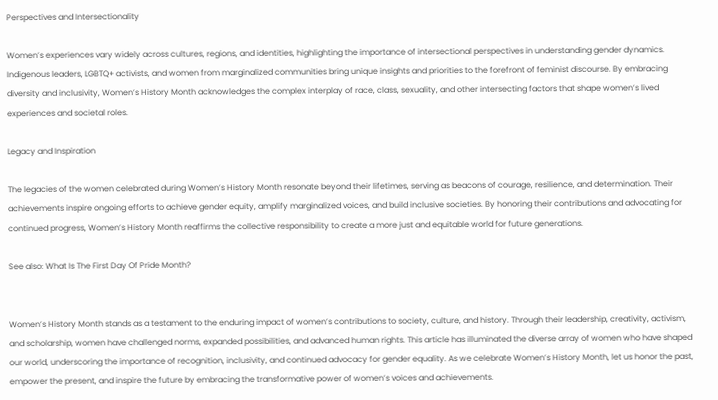Perspectives and Intersectionality

Women’s experiences vary widely across cultures, regions, and identities, highlighting the importance of intersectional perspectives in understanding gender dynamics. Indigenous leaders, LGBTQ+ activists, and women from marginalized communities bring unique insights and priorities to the forefront of feminist discourse. By embracing diversity and inclusivity, Women’s History Month acknowledges the complex interplay of race, class, sexuality, and other intersecting factors that shape women’s lived experiences and societal roles.

Legacy and Inspiration

The legacies of the women celebrated during Women’s History Month resonate beyond their lifetimes, serving as beacons of courage, resilience, and determination. Their achievements inspire ongoing efforts to achieve gender equity, amplify marginalized voices, and build inclusive societies. By honoring their contributions and advocating for continued progress, Women’s History Month reaffirms the collective responsibility to create a more just and equitable world for future generations.

See also: What Is The First Day Of Pride Month?


Women’s History Month stands as a testament to the enduring impact of women’s contributions to society, culture, and history. Through their leadership, creativity, activism, and scholarship, women have challenged norms, expanded possibilities, and advanced human rights. This article has illuminated the diverse array of women who have shaped our world, underscoring the importance of recognition, inclusivity, and continued advocacy for gender equality. As we celebrate Women’s History Month, let us honor the past, empower the present, and inspire the future by embracing the transformative power of women’s voices and achievements.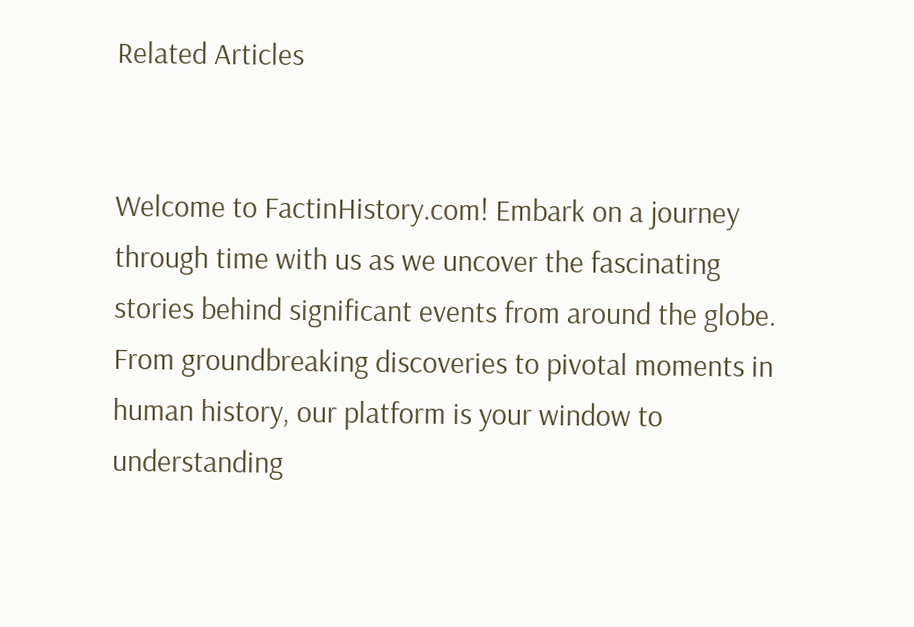Related Articles


Welcome to FactinHistory.com! Embark on a journey through time with us as we uncover the fascinating stories behind significant events from around the globe. From groundbreaking discoveries to pivotal moments in human history, our platform is your window to understanding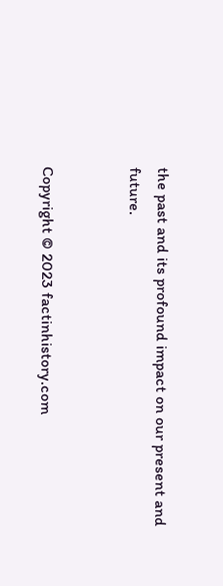the past and its profound impact on our present and future.


Copyright © 2023 factinhistory.com